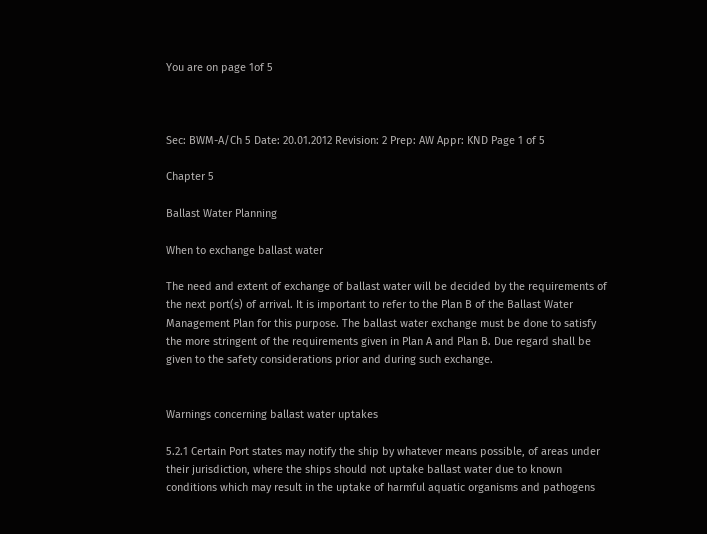You are on page 1of 5



Sec: BWM-A/Ch 5 Date: 20.01.2012 Revision: 2 Prep: AW Appr: KND Page 1 of 5

Chapter 5

Ballast Water Planning

When to exchange ballast water

The need and extent of exchange of ballast water will be decided by the requirements of the next port(s) of arrival. It is important to refer to the Plan B of the Ballast Water Management Plan for this purpose. The ballast water exchange must be done to satisfy the more stringent of the requirements given in Plan A and Plan B. Due regard shall be given to the safety considerations prior and during such exchange.


Warnings concerning ballast water uptakes

5.2.1 Certain Port states may notify the ship by whatever means possible, of areas under their jurisdiction, where the ships should not uptake ballast water due to known conditions which may result in the uptake of harmful aquatic organisms and pathogens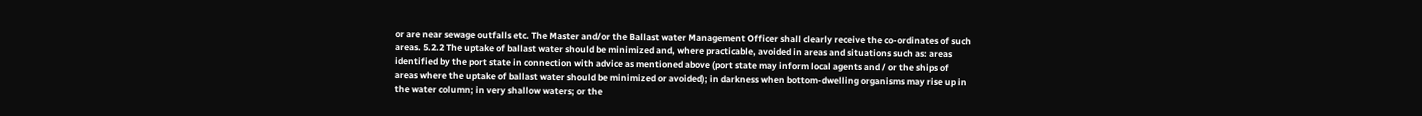or are near sewage outfalls etc. The Master and/or the Ballast water Management Officer shall clearly receive the co-ordinates of such areas. 5.2.2 The uptake of ballast water should be minimized and, where practicable, avoided in areas and situations such as: areas identified by the port state in connection with advice as mentioned above (port state may inform local agents and / or the ships of areas where the uptake of ballast water should be minimized or avoided); in darkness when bottom-dwelling organisms may rise up in the water column; in very shallow waters; or the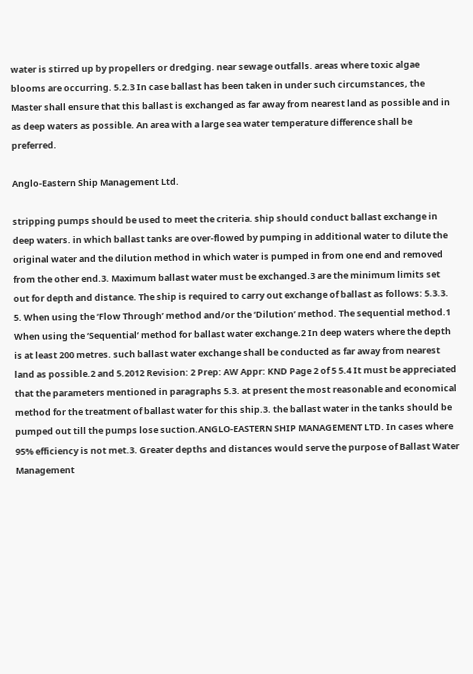water is stirred up by propellers or dredging. near sewage outfalls. areas where toxic algae blooms are occurring. 5.2.3 In case ballast has been taken in under such circumstances, the Master shall ensure that this ballast is exchanged as far away from nearest land as possible and in as deep waters as possible. An area with a large sea water temperature difference shall be preferred.

Anglo-Eastern Ship Management Ltd.

stripping pumps should be used to meet the criteria. ship should conduct ballast exchange in deep waters. in which ballast tanks are over-flowed by pumping in additional water to dilute the original water and the dilution method in which water is pumped in from one end and removed from the other end.3. Maximum ballast water must be exchanged.3 are the minimum limits set out for depth and distance. The ship is required to carry out exchange of ballast as follows: 5.3.3. 5. When using the ‘Flow Through’ method and/or the ‘Dilution’ method. The sequential method.1 When using the ‘Sequential’ method for ballast water exchange.2 In deep waters where the depth is at least 200 metres. such ballast water exchange shall be conducted as far away from nearest land as possible.2 and 5.2012 Revision: 2 Prep: AW Appr: KND Page 2 of 5 5.4 It must be appreciated that the parameters mentioned in paragraphs 5.3. at present the most reasonable and economical method for the treatment of ballast water for this ship.3. the ballast water in the tanks should be pumped out till the pumps lose suction.ANGLO-EASTERN SHIP MANAGEMENT LTD. In cases where 95% efficiency is not met.3. Greater depths and distances would serve the purpose of Ballast Water Management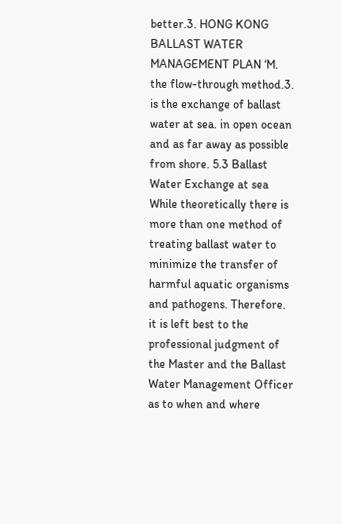better.3. HONG KONG BALLAST WATER MANAGEMENT PLAN ‘M. the flow-through method.3. is the exchange of ballast water at sea. in open ocean and as far away as possible from shore. 5.3 Ballast Water Exchange at sea While theoretically there is more than one method of treating ballast water to minimize the transfer of harmful aquatic organisms and pathogens. Therefore. it is left best to the professional judgment of the Master and the Ballast Water Management Officer as to when and where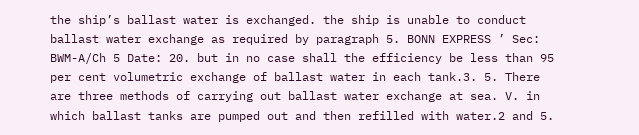the ship’s ballast water is exchanged. the ship is unable to conduct ballast water exchange as required by paragraph 5. BONN EXPRESS ’ Sec: BWM-A/Ch 5 Date: 20. but in no case shall the efficiency be less than 95 per cent volumetric exchange of ballast water in each tank.3. 5. There are three methods of carrying out ballast water exchange at sea. V. in which ballast tanks are pumped out and then refilled with water.2 and 5.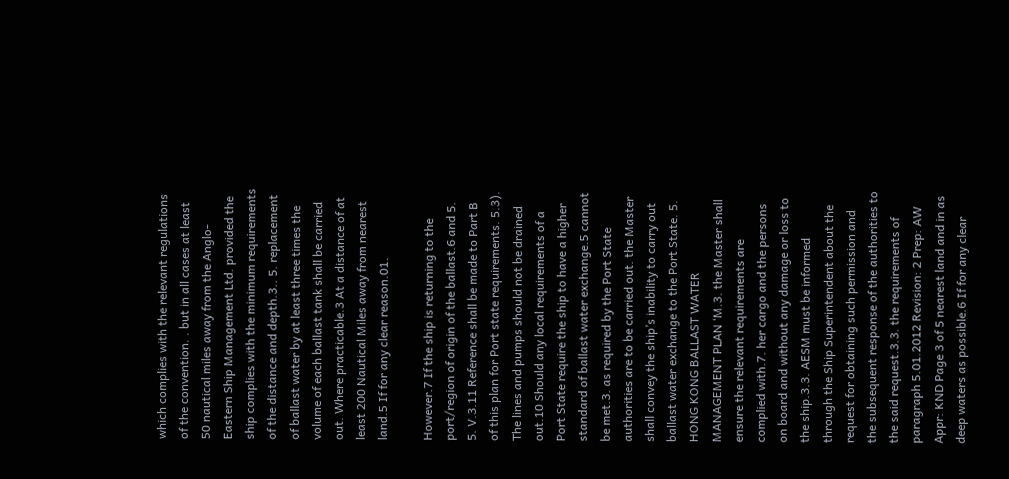which complies with the relevant regulations of the convention. . but in all cases at least 50 nautical miles away from the Anglo-Eastern Ship Management Ltd. provided the ship complies with the minimum requirements of the distance and depth.3.. 5. replacement of ballast water by at least three times the volume of each ballast tank shall be carried out. Where practicable.3 At a distance of at least 200 Nautical Miles away from nearest land.5 If for any clear reason.01.

However.7 If the ship is returning to the port/region of origin of the ballast.6 and 5. 5. V.3.11 Reference shall be made to Part B of this plan for Port state requirements. 5.3). The lines and pumps should not be drained out.10 Should any local requirements of a Port State require the ship to have a higher standard of ballast water exchange.5 cannot be met.3. as required by the Port State authorities are to be carried out. the Master shall convey the ship’s inability to carry out ballast water exchange to the Port State. 5. HONG KONG BALLAST WATER MANAGEMENT PLAN ‘M.3. the Master shall ensure the relevant requirements are complied with.7. her cargo and the persons on board and without any damage or loss to the ship.3.3. AESM must be informed through the Ship Superintendent about the request for obtaining such permission and the subsequent response of the authorities to the said request.3.3. the requirements of paragraph 5.01.2012 Revision: 2 Prep: AW Appr: KND Page 3 of 5 nearest land and in as deep waters as possible.6 If for any clear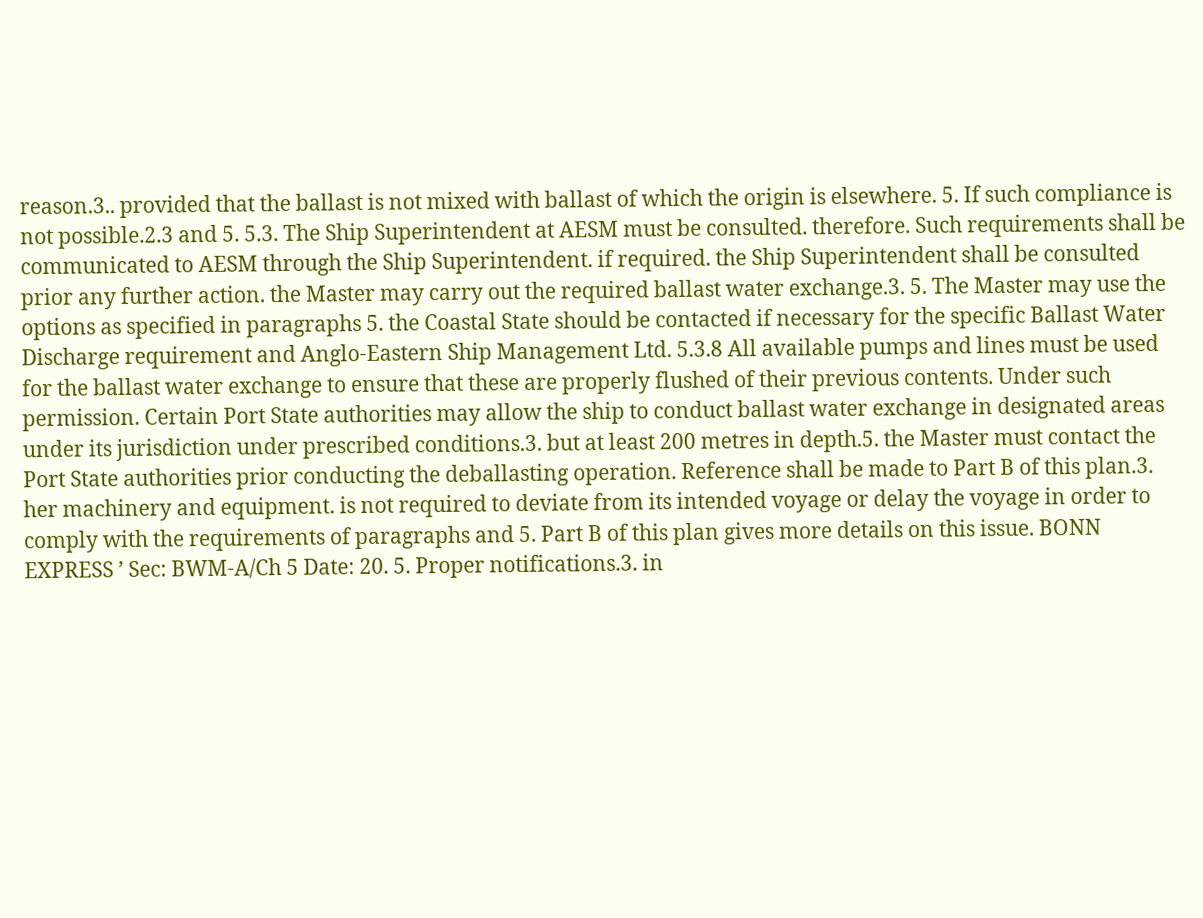reason.3.. provided that the ballast is not mixed with ballast of which the origin is elsewhere. 5. If such compliance is not possible.2.3 and 5. 5.3. The Ship Superintendent at AESM must be consulted. therefore. Such requirements shall be communicated to AESM through the Ship Superintendent. if required. the Ship Superintendent shall be consulted prior any further action. the Master may carry out the required ballast water exchange.3. 5. The Master may use the options as specified in paragraphs 5. the Coastal State should be contacted if necessary for the specific Ballast Water Discharge requirement and Anglo-Eastern Ship Management Ltd. 5.3.8 All available pumps and lines must be used for the ballast water exchange to ensure that these are properly flushed of their previous contents. Under such permission. Certain Port State authorities may allow the ship to conduct ballast water exchange in designated areas under its jurisdiction under prescribed conditions.3. but at least 200 metres in depth.5. the Master must contact the Port State authorities prior conducting the deballasting operation. Reference shall be made to Part B of this plan.3. her machinery and equipment. is not required to deviate from its intended voyage or delay the voyage in order to comply with the requirements of paragraphs and 5. Part B of this plan gives more details on this issue. BONN EXPRESS ’ Sec: BWM-A/Ch 5 Date: 20. 5. Proper notifications.3. in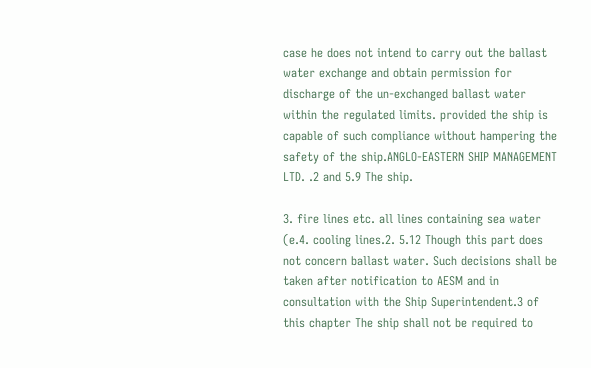case he does not intend to carry out the ballast water exchange and obtain permission for discharge of the un-exchanged ballast water within the regulated limits. provided the ship is capable of such compliance without hampering the safety of the ship.ANGLO-EASTERN SHIP MANAGEMENT LTD. .2 and 5.9 The ship.

3. fire lines etc. all lines containing sea water (e.4. cooling lines.2. 5.12 Though this part does not concern ballast water. Such decisions shall be taken after notification to AESM and in consultation with the Ship Superintendent.3 of this chapter The ship shall not be required to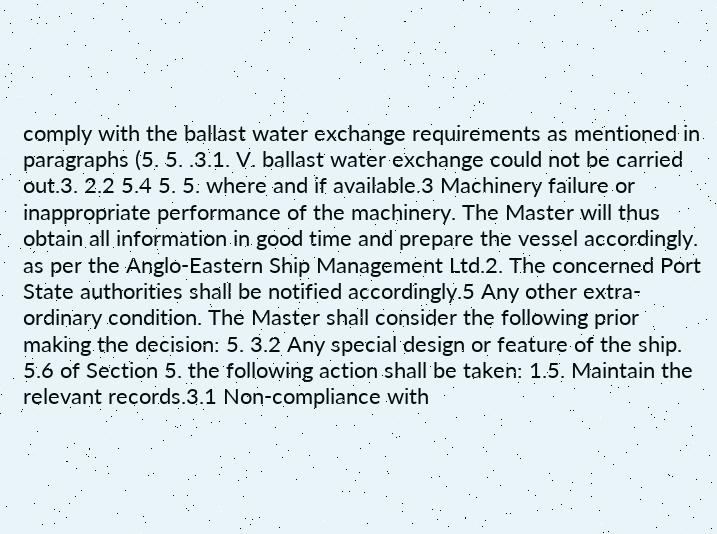comply with the ballast water exchange requirements as mentioned in paragraphs (5. 5. .3.1. V. ballast water exchange could not be carried out.3. 2.2 5.4 5. 5. where and if available.3 Machinery failure or inappropriate performance of the machinery. The Master will thus obtain all information in good time and prepare the vessel accordingly. as per the Anglo-Eastern Ship Management Ltd.2. The concerned Port State authorities shall be notified accordingly.5 Any other extra-ordinary condition. The Master shall consider the following prior making the decision: 5. 3.2 Any special design or feature of the ship. 5.6 of Section 5. the following action shall be taken: 1.5. Maintain the relevant records.3.1 Non-compliance with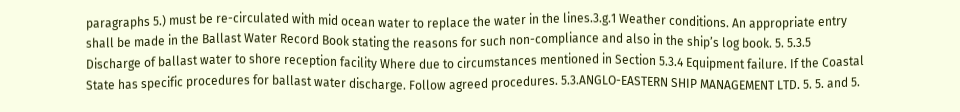paragraphs 5.) must be re-circulated with mid ocean water to replace the water in the lines.3.g.1 Weather conditions. An appropriate entry shall be made in the Ballast Water Record Book stating the reasons for such non-compliance and also in the ship’s log book. 5. 5.3.5 Discharge of ballast water to shore reception facility Where due to circumstances mentioned in Section 5.3.4 Equipment failure. If the Coastal State has specific procedures for ballast water discharge. Follow agreed procedures. 5.3.ANGLO-EASTERN SHIP MANAGEMENT LTD. 5. 5. and 5.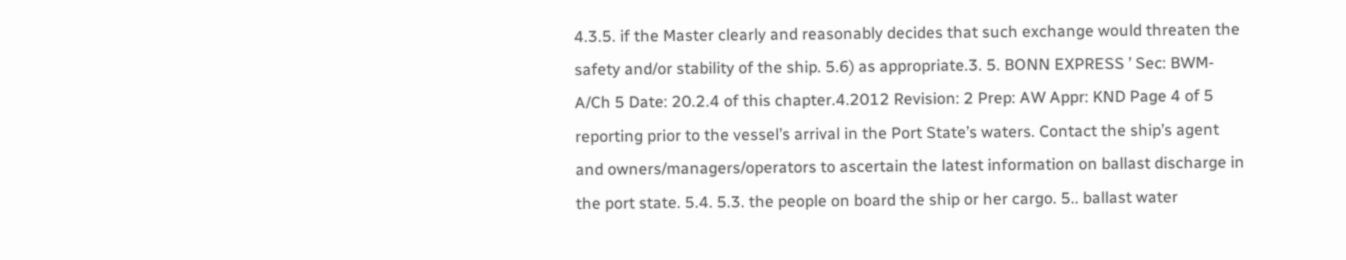4.3.5. if the Master clearly and reasonably decides that such exchange would threaten the safety and/or stability of the ship. 5.6) as appropriate.3. 5. BONN EXPRESS ’ Sec: BWM-A/Ch 5 Date: 20.2.4 of this chapter.4.2012 Revision: 2 Prep: AW Appr: KND Page 4 of 5 reporting prior to the vessel’s arrival in the Port State’s waters. Contact the ship’s agent and owners/managers/operators to ascertain the latest information on ballast discharge in the port state. 5.4. 5.3. the people on board the ship or her cargo. 5.. ballast water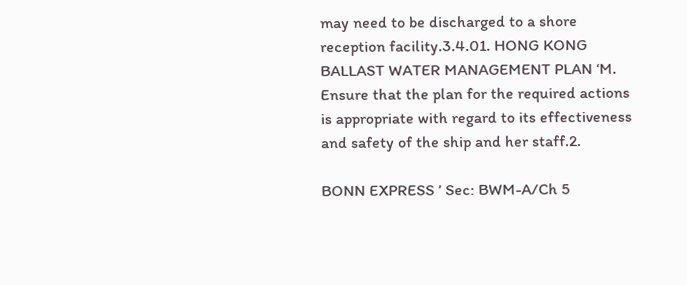may need to be discharged to a shore reception facility.3.4.01. HONG KONG BALLAST WATER MANAGEMENT PLAN ‘M. Ensure that the plan for the required actions is appropriate with regard to its effectiveness and safety of the ship and her staff.2.

BONN EXPRESS ’ Sec: BWM-A/Ch 5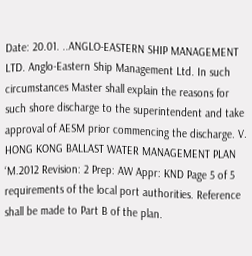Date: 20.01. ..ANGLO-EASTERN SHIP MANAGEMENT LTD. Anglo-Eastern Ship Management Ltd. In such circumstances Master shall explain the reasons for such shore discharge to the superintendent and take approval of AESM prior commencing the discharge. V. HONG KONG BALLAST WATER MANAGEMENT PLAN ‘M.2012 Revision: 2 Prep: AW Appr: KND Page 5 of 5 requirements of the local port authorities. Reference shall be made to Part B of the plan.